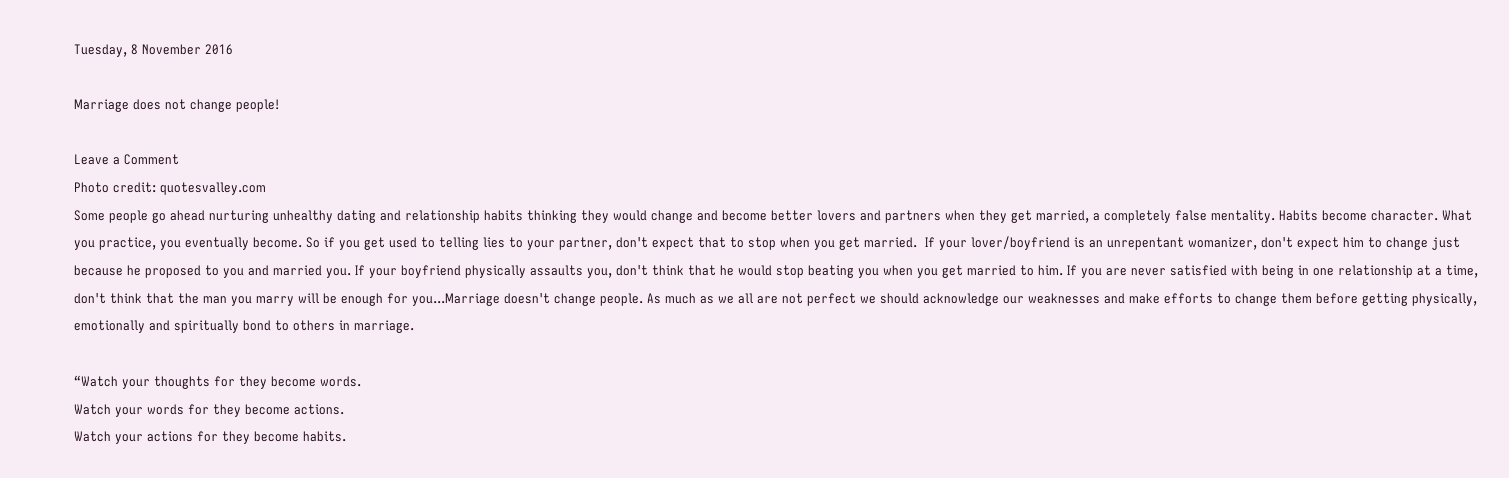Tuesday, 8 November 2016

Marriage does not change people!

Leave a Comment
Photo credit: quotesvalley.com
Some people go ahead nurturing unhealthy dating and relationship habits thinking they would change and become better lovers and partners when they get married, a completely false mentality. Habits become character. What you practice, you eventually become. So if you get used to telling lies to your partner, don't expect that to stop when you get married.  If your lover/boyfriend is an unrepentant womanizer, don't expect him to change just because he proposed to you and married you. If your boyfriend physically assaults you, don't think that he would stop beating you when you get married to him. If you are never satisfied with being in one relationship at a time, don't think that the man you marry will be enough for you...Marriage doesn't change people. As much as we all are not perfect we should acknowledge our weaknesses and make efforts to change them before getting physically, emotionally and spiritually bond to others in marriage.

“Watch your thoughts for they become words.
Watch your words for they become actions.
Watch your actions for they become habits.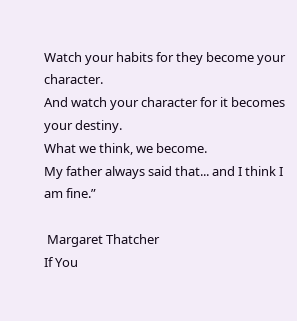Watch your habits for they become your character.
And watch your character for it becomes your destiny.
What we think, we become.
My father always said that... and I think I am fine.”

 Margaret Thatcher
If You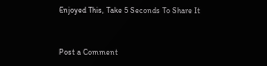Enjoyed This, Take 5 Seconds To Share It


Post a Comment